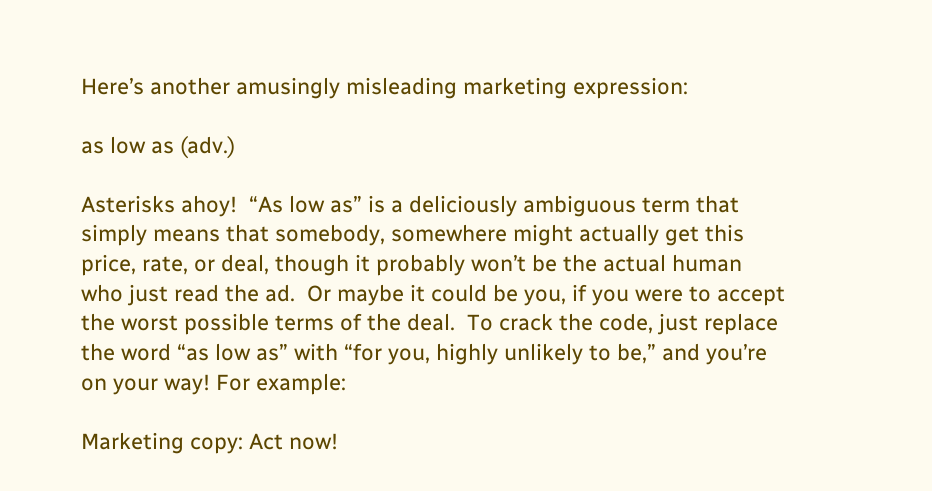Here’s another amusingly misleading marketing expression:

as low as (adv.)

Asterisks ahoy!  “As low as” is a deliciously ambiguous term that simply means that somebody, somewhere might actually get this price, rate, or deal, though it probably won’t be the actual human who just read the ad.  Or maybe it could be you, if you were to accept the worst possible terms of the deal.  To crack the code, just replace the word “as low as” with “for you, highly unlikely to be,” and you’re on your way! For example:

Marketing copy: Act now!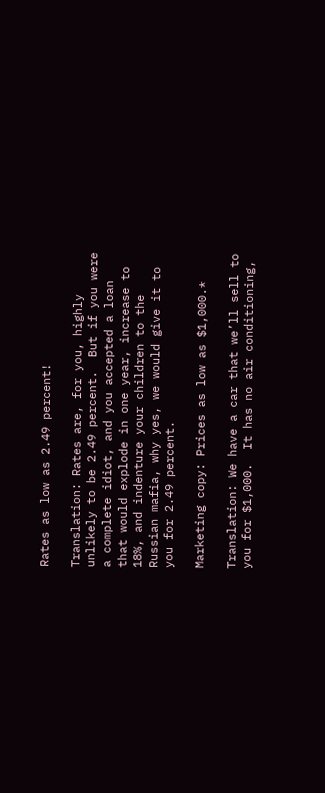Rates as low as 2.49 percent!

Translation: Rates are, for you, highly unlikely to be 2.49 percent.  But if you were a complete idiot, and you accepted a loan that would explode in one year, increase to 18%, and indenture your children to the Russian mafia, why yes, we would give it to you for 2.49 percent.

Marketing copy: Prices as low as $1,000.*

Translation: We have a car that we’ll sell to you for $1,000.  It has no air conditioning,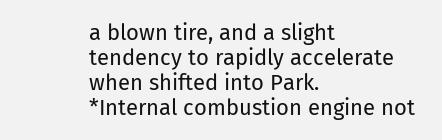a blown tire, and a slight tendency to rapidly accelerate when shifted into Park.  *Internal combustion engine not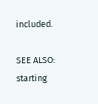included.

SEE ALSO: starting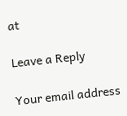at

Leave a Reply

Your email address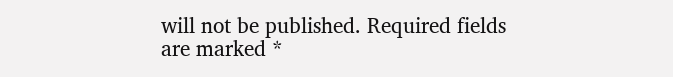will not be published. Required fields are marked *